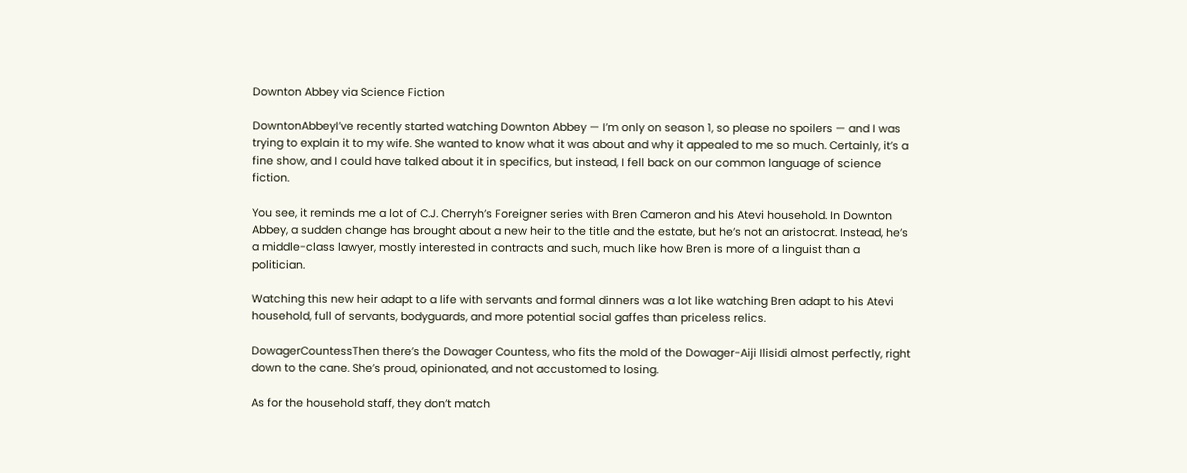Downton Abbey via Science Fiction

DowntonAbbeyI’ve recently started watching Downton Abbey — I’m only on season 1, so please no spoilers — and I was trying to explain it to my wife. She wanted to know what it was about and why it appealed to me so much. Certainly, it’s a fine show, and I could have talked about it in specifics, but instead, I fell back on our common language of science fiction.

You see, it reminds me a lot of C.J. Cherryh’s Foreigner series with Bren Cameron and his Atevi household. In Downton Abbey, a sudden change has brought about a new heir to the title and the estate, but he’s not an aristocrat. Instead, he’s a middle-class lawyer, mostly interested in contracts and such, much like how Bren is more of a linguist than a politician.

Watching this new heir adapt to a life with servants and formal dinners was a lot like watching Bren adapt to his Atevi household, full of servants, bodyguards, and more potential social gaffes than priceless relics.

DowagerCountessThen there’s the Dowager Countess, who fits the mold of the Dowager-Aiji Ilisidi almost perfectly, right down to the cane. She’s proud, opinionated, and not accustomed to losing.

As for the household staff, they don’t match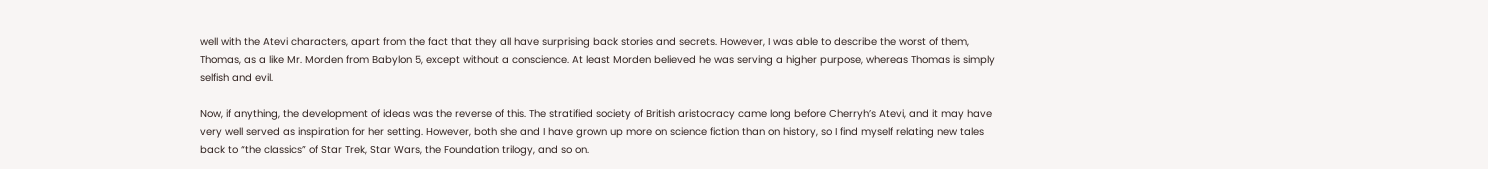well with the Atevi characters, apart from the fact that they all have surprising back stories and secrets. However, I was able to describe the worst of them, Thomas, as a like Mr. Morden from Babylon 5, except without a conscience. At least Morden believed he was serving a higher purpose, whereas Thomas is simply selfish and evil.

Now, if anything, the development of ideas was the reverse of this. The stratified society of British aristocracy came long before Cherryh’s Atevi, and it may have very well served as inspiration for her setting. However, both she and I have grown up more on science fiction than on history, so I find myself relating new tales back to “the classics” of Star Trek, Star Wars, the Foundation trilogy, and so on.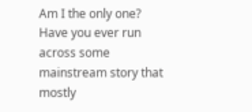Am I the only one? Have you ever run across some mainstream story that mostly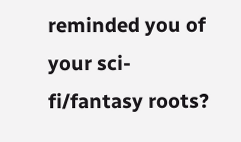reminded you of your sci-fi/fantasy roots?